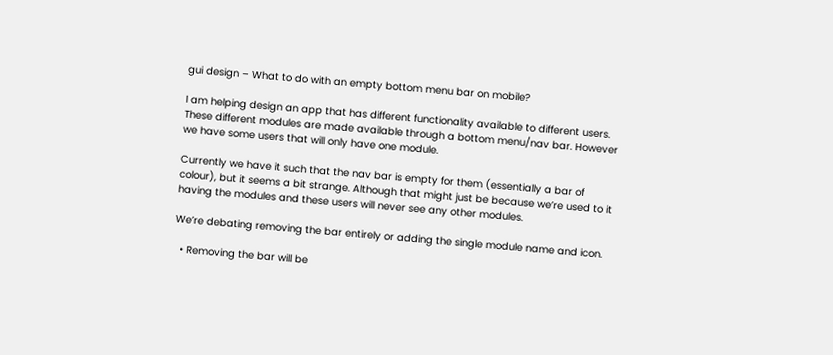gui design – What to do with an empty bottom menu bar on mobile?

I am helping design an app that has different functionality available to different users. These different modules are made available through a bottom menu/nav bar. However we have some users that will only have one module.

Currently we have it such that the nav bar is empty for them (essentially a bar of colour), but it seems a bit strange. Although that might just be because we’re used to it having the modules and these users will never see any other modules.

We’re debating removing the bar entirely or adding the single module name and icon.

  • Removing the bar will be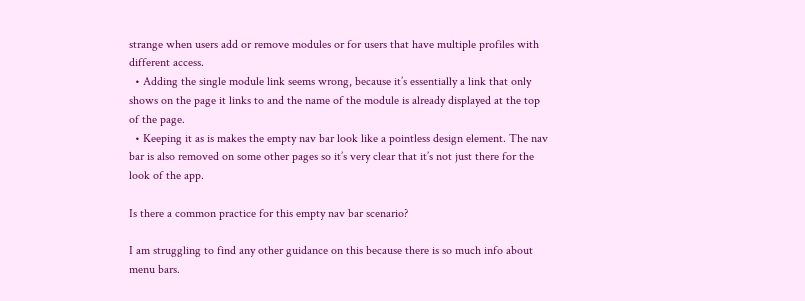strange when users add or remove modules or for users that have multiple profiles with different access.
  • Adding the single module link seems wrong, because it’s essentially a link that only shows on the page it links to and the name of the module is already displayed at the top of the page.
  • Keeping it as is makes the empty nav bar look like a pointless design element. The nav bar is also removed on some other pages so it’s very clear that it’s not just there for the look of the app.

Is there a common practice for this empty nav bar scenario?

I am struggling to find any other guidance on this because there is so much info about menu bars.